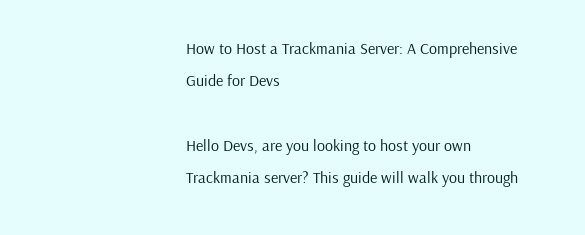How to Host a Trackmania Server: A Comprehensive Guide for Devs

Hello Devs, are you looking to host your own Trackmania server? This guide will walk you through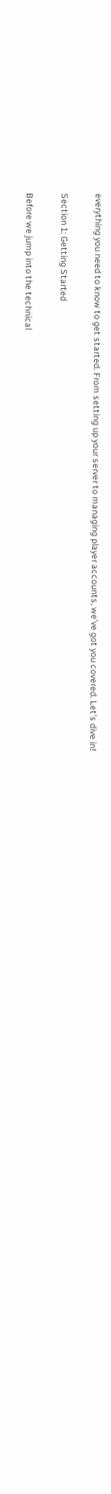everything you need to know to get started. From setting up your server to managing player accounts, we’ve got you covered. Let’s dive in!

Section 1: Getting Started

Before we jump into the technical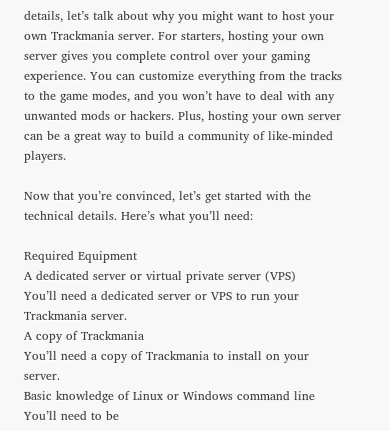details, let’s talk about why you might want to host your own Trackmania server. For starters, hosting your own server gives you complete control over your gaming experience. You can customize everything from the tracks to the game modes, and you won’t have to deal with any unwanted mods or hackers. Plus, hosting your own server can be a great way to build a community of like-minded players.

Now that you’re convinced, let’s get started with the technical details. Here’s what you’ll need:

Required Equipment
A dedicated server or virtual private server (VPS)
You’ll need a dedicated server or VPS to run your Trackmania server.
A copy of Trackmania
You’ll need a copy of Trackmania to install on your server.
Basic knowledge of Linux or Windows command line
You’ll need to be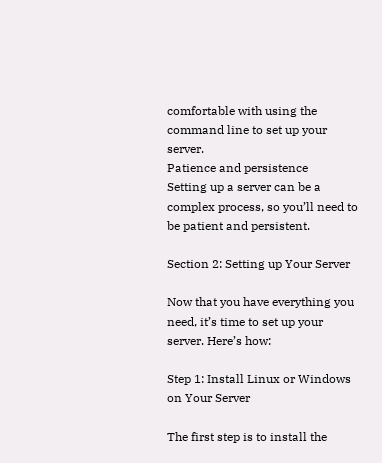comfortable with using the command line to set up your server.
Patience and persistence
Setting up a server can be a complex process, so you’ll need to be patient and persistent.

Section 2: Setting up Your Server

Now that you have everything you need, it’s time to set up your server. Here’s how:

Step 1: Install Linux or Windows on Your Server

The first step is to install the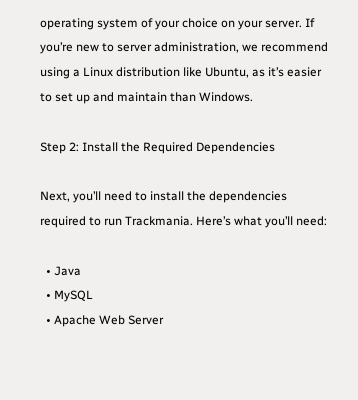operating system of your choice on your server. If you’re new to server administration, we recommend using a Linux distribution like Ubuntu, as it’s easier to set up and maintain than Windows.

Step 2: Install the Required Dependencies

Next, you’ll need to install the dependencies required to run Trackmania. Here’s what you’ll need:

  • Java
  • MySQL
  • Apache Web Server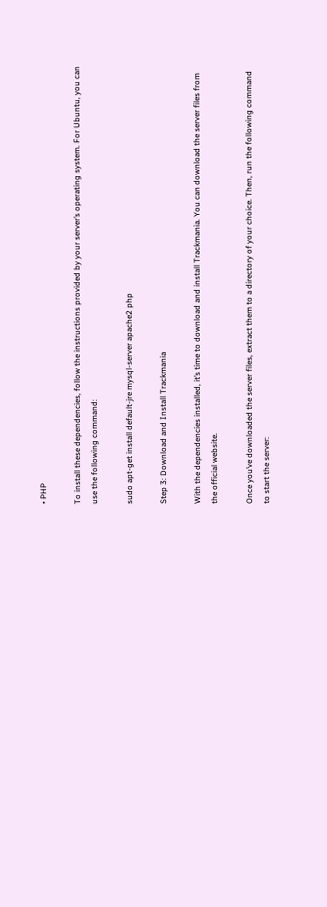• PHP

To install these dependencies, follow the instructions provided by your server’s operating system. For Ubuntu, you can use the following command:

sudo apt-get install default-jre mysql-server apache2 php

Step 3: Download and Install Trackmania

With the dependencies installed, it’s time to download and install Trackmania. You can download the server files from the official website.

Once you’ve downloaded the server files, extract them to a directory of your choice. Then, run the following command to start the server: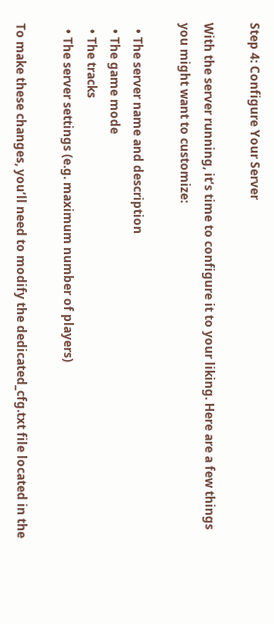Step 4: Configure Your Server

With the server running, it’s time to configure it to your liking. Here are a few things you might want to customize:

  • The server name and description
  • The game mode
  • The tracks
  • The server settings (e.g. maximum number of players)

To make these changes, you’ll need to modify the dedicated_cfg.txt file located in the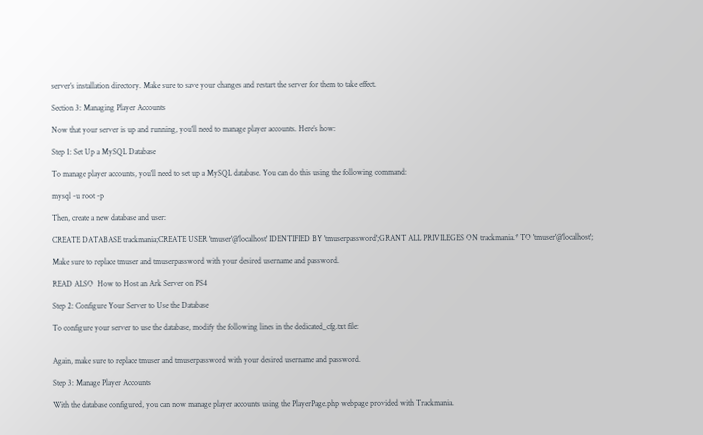server’s installation directory. Make sure to save your changes and restart the server for them to take effect.

Section 3: Managing Player Accounts

Now that your server is up and running, you’ll need to manage player accounts. Here’s how:

Step 1: Set Up a MySQL Database

To manage player accounts, you’ll need to set up a MySQL database. You can do this using the following command:

mysql -u root -p

Then, create a new database and user:

CREATE DATABASE trackmania;CREATE USER 'tmuser'@'localhost' IDENTIFIED BY 'tmuserpassword';GRANT ALL PRIVILEGES ON trackmania.* TO 'tmuser'@'localhost';

Make sure to replace tmuser and tmuserpassword with your desired username and password.

READ ALSO  How to Host an Ark Server on PS4

Step 2: Configure Your Server to Use the Database

To configure your server to use the database, modify the following lines in the dedicated_cfg.txt file:


Again, make sure to replace tmuser and tmuserpassword with your desired username and password.

Step 3: Manage Player Accounts

With the database configured, you can now manage player accounts using the PlayerPage.php webpage provided with Trackmania.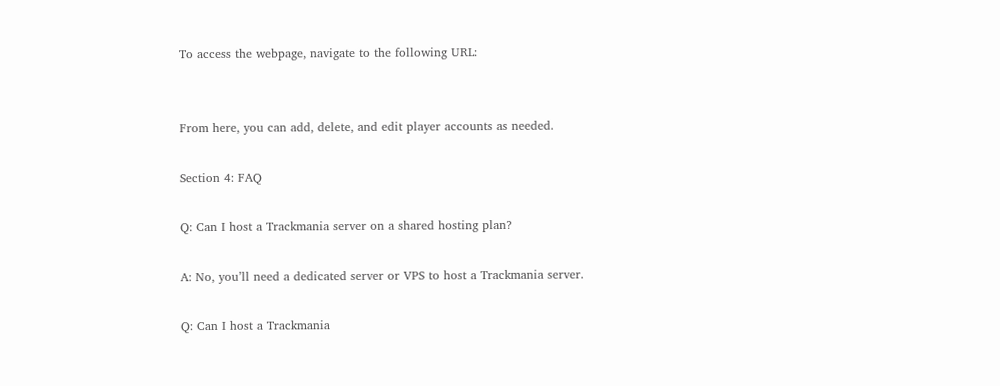To access the webpage, navigate to the following URL:


From here, you can add, delete, and edit player accounts as needed.

Section 4: FAQ

Q: Can I host a Trackmania server on a shared hosting plan?

A: No, you’ll need a dedicated server or VPS to host a Trackmania server.

Q: Can I host a Trackmania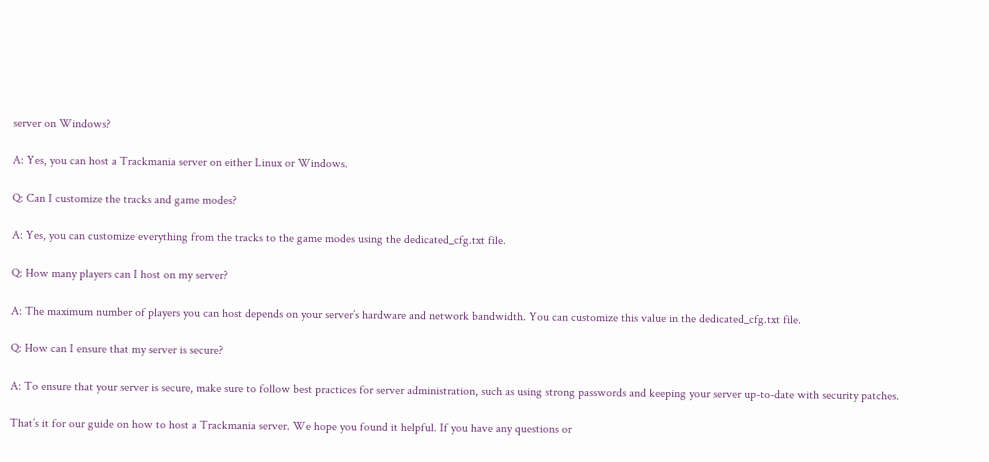server on Windows?

A: Yes, you can host a Trackmania server on either Linux or Windows.

Q: Can I customize the tracks and game modes?

A: Yes, you can customize everything from the tracks to the game modes using the dedicated_cfg.txt file.

Q: How many players can I host on my server?

A: The maximum number of players you can host depends on your server’s hardware and network bandwidth. You can customize this value in the dedicated_cfg.txt file.

Q: How can I ensure that my server is secure?

A: To ensure that your server is secure, make sure to follow best practices for server administration, such as using strong passwords and keeping your server up-to-date with security patches.

That’s it for our guide on how to host a Trackmania server. We hope you found it helpful. If you have any questions or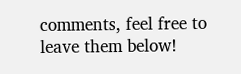comments, feel free to leave them below!